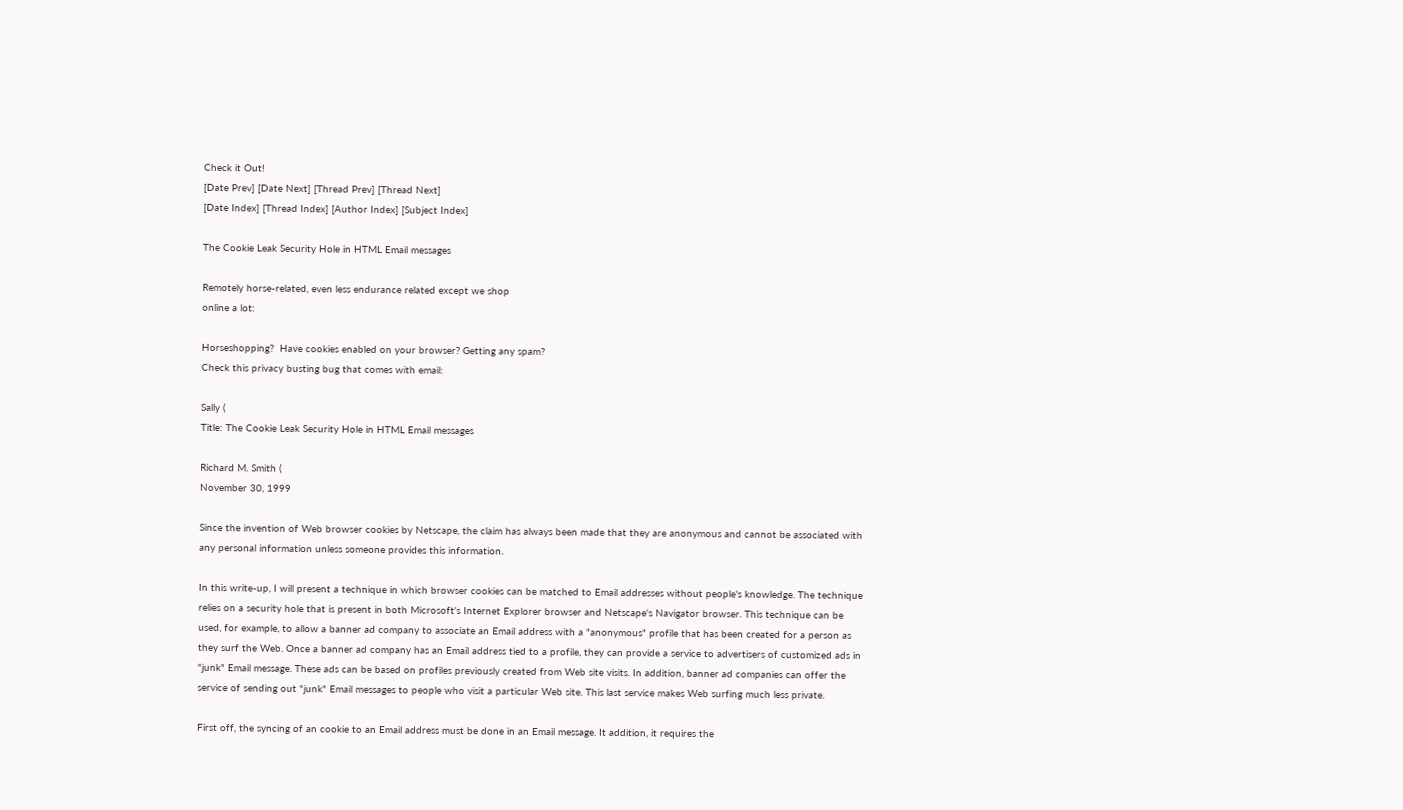Check it Out!
[Date Prev] [Date Next] [Thread Prev] [Thread Next]
[Date Index] [Thread Index] [Author Index] [Subject Index]

The Cookie Leak Security Hole in HTML Email messages

Remotely horse-related, even less endurance related except we shop
online a lot:

Horseshopping?  Have cookies enabled on your browser? Getting any spam?
Check this privacy busting bug that comes with email:

Sally (
Title: The Cookie Leak Security Hole in HTML Email messages

Richard M. Smith (
November 30, 1999

Since the invention of Web browser cookies by Netscape, the claim has always been made that they are anonymous and cannot be associated with any personal information unless someone provides this information.

In this write-up, I will present a technique in which browser cookies can be matched to Email addresses without people's knowledge. The technique relies on a security hole that is present in both Microsoft's Internet Explorer browser and Netscape's Navigator browser. This technique can be used, for example, to allow a banner ad company to associate an Email address with a "anonymous" profile that has been created for a person as they surf the Web. Once a banner ad company has an Email address tied to a profile, they can provide a service to advertisers of customized ads in "junk" Email message. These ads can be based on profiles previously created from Web site visits. In addition, banner ad companies can offer the service of sending out "junk" Email messages to people who visit a particular Web site. This last service makes Web surfing much less private.

First off, the syncing of an cookie to an Email address must be done in an Email message. It addition, it requires the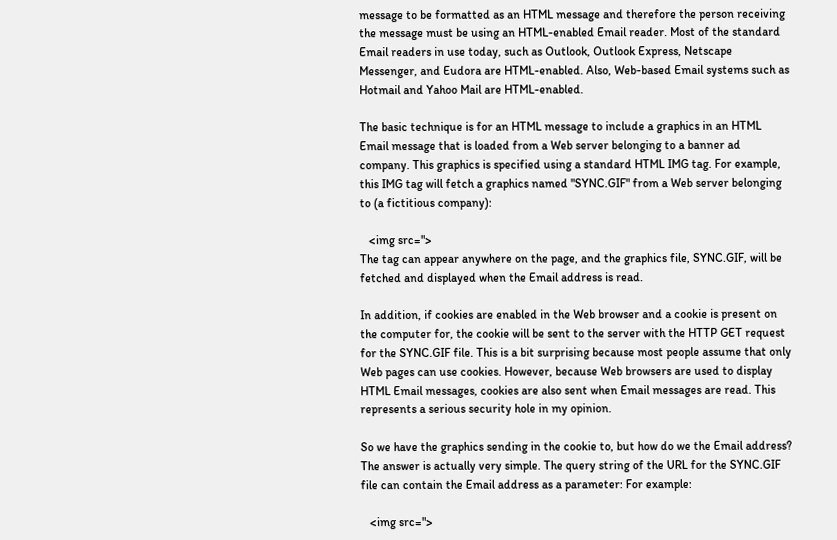message to be formatted as an HTML message and therefore the person receiving the message must be using an HTML-enabled Email reader. Most of the standard Email readers in use today, such as Outlook, Outlook Express, Netscape Messenger, and Eudora are HTML-enabled. Also, Web-based Email systems such as Hotmail and Yahoo Mail are HTML-enabled.

The basic technique is for an HTML message to include a graphics in an HTML Email message that is loaded from a Web server belonging to a banner ad company. This graphics is specified using a standard HTML IMG tag. For example, this IMG tag will fetch a graphics named "SYNC.GIF" from a Web server belonging to (a fictitious company):

   <img src=">
The tag can appear anywhere on the page, and the graphics file, SYNC.GIF, will be fetched and displayed when the Email address is read.

In addition, if cookies are enabled in the Web browser and a cookie is present on the computer for, the cookie will be sent to the server with the HTTP GET request for the SYNC.GIF file. This is a bit surprising because most people assume that only Web pages can use cookies. However, because Web browsers are used to display HTML Email messages, cookies are also sent when Email messages are read. This represents a serious security hole in my opinion.

So we have the graphics sending in the cookie to, but how do we the Email address? The answer is actually very simple. The query string of the URL for the SYNC.GIF file can contain the Email address as a parameter: For example:

   <img src=">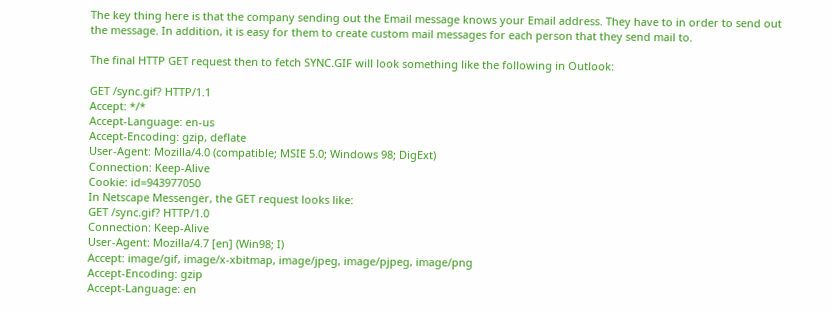The key thing here is that the company sending out the Email message knows your Email address. They have to in order to send out the message. In addition, it is easy for them to create custom mail messages for each person that they send mail to.

The final HTTP GET request then to fetch SYNC.GIF will look something like the following in Outlook:

GET /sync.gif? HTTP/1.1
Accept: */*
Accept-Language: en-us
Accept-Encoding: gzip, deflate
User-Agent: Mozilla/4.0 (compatible; MSIE 5.0; Windows 98; DigExt)
Connection: Keep-Alive
Cookie: id=943977050
In Netscape Messenger, the GET request looks like:
GET /sync.gif? HTTP/1.0
Connection: Keep-Alive
User-Agent: Mozilla/4.7 [en] (Win98; I)
Accept: image/gif, image/x-xbitmap, image/jpeg, image/pjpeg, image/png
Accept-Encoding: gzip
Accept-Language: en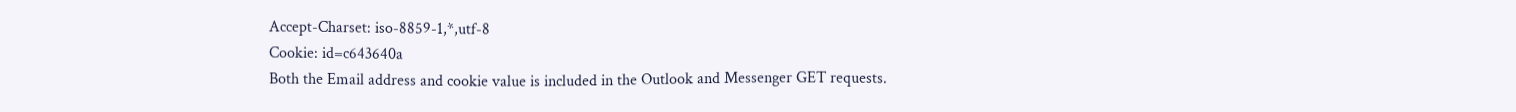Accept-Charset: iso-8859-1,*,utf-8
Cookie: id=c643640a
Both the Email address and cookie value is included in the Outlook and Messenger GET requests.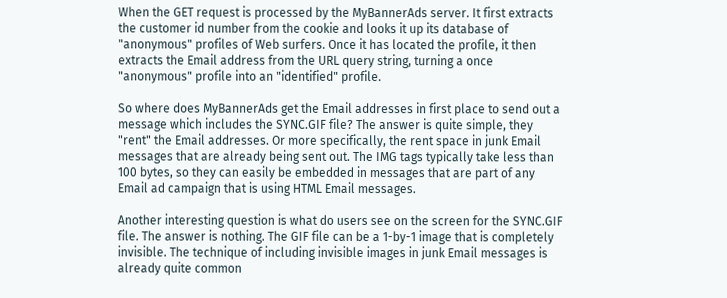When the GET request is processed by the MyBannerAds server. It first extracts the customer id number from the cookie and looks it up its database of "anonymous" profiles of Web surfers. Once it has located the profile, it then extracts the Email address from the URL query string, turning a once "anonymous" profile into an "identified" profile.

So where does MyBannerAds get the Email addresses in first place to send out a message which includes the SYNC.GIF file? The answer is quite simple, they "rent" the Email addresses. Or more specifically, the rent space in junk Email messages that are already being sent out. The IMG tags typically take less than 100 bytes, so they can easily be embedded in messages that are part of any Email ad campaign that is using HTML Email messages.

Another interesting question is what do users see on the screen for the SYNC.GIF file. The answer is nothing. The GIF file can be a 1-by-1 image that is completely invisible. The technique of including invisible images in junk Email messages is already quite common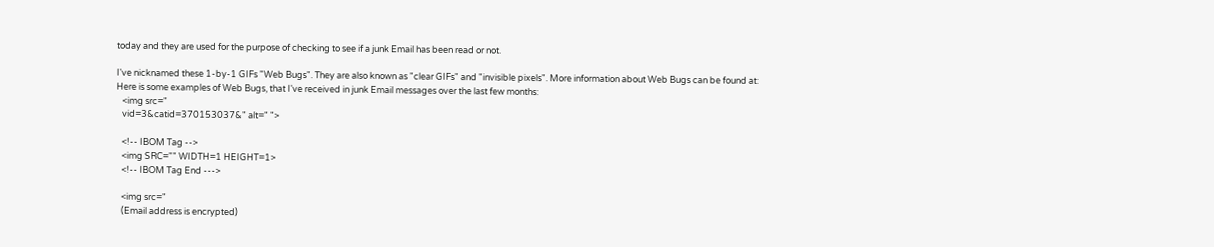today and they are used for the purpose of checking to see if a junk Email has been read or not.

I've nicknamed these 1-by-1 GIFs "Web Bugs". They are also known as "clear GIFs" and "invisible pixels". More information about Web Bugs can be found at:
Here is some examples of Web Bugs, that I've received in junk Email messages over the last few months:
   <img src="
   vid=3&catid=370153037&" alt=" ">

   <!-- IBOM Tag -->
   <img SRC="" WIDTH=1 HEIGHT=1>
   <!-- IBOM Tag End --->

   <img src="
   (Email address is encrypted)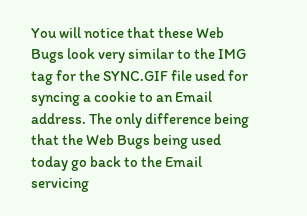You will notice that these Web Bugs look very similar to the IMG tag for the SYNC.GIF file used for syncing a cookie to an Email address. The only difference being that the Web Bugs being used today go back to the Email servicing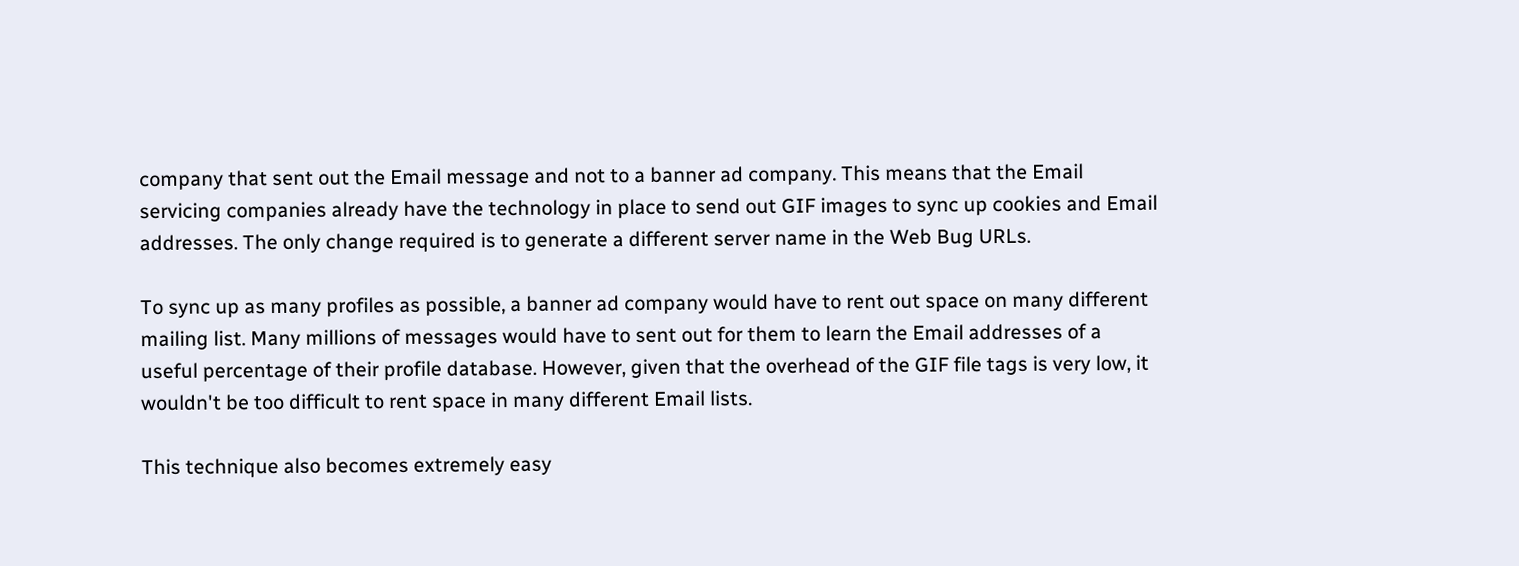company that sent out the Email message and not to a banner ad company. This means that the Email servicing companies already have the technology in place to send out GIF images to sync up cookies and Email addresses. The only change required is to generate a different server name in the Web Bug URLs.

To sync up as many profiles as possible, a banner ad company would have to rent out space on many different mailing list. Many millions of messages would have to sent out for them to learn the Email addresses of a useful percentage of their profile database. However, given that the overhead of the GIF file tags is very low, it wouldn't be too difficult to rent space in many different Email lists.

This technique also becomes extremely easy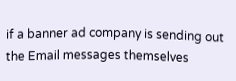if a banner ad company is sending out the Email messages themselves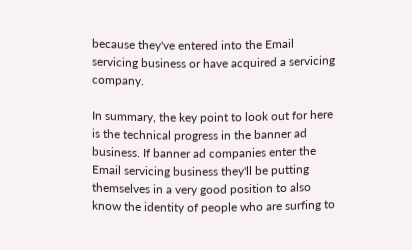because they've entered into the Email servicing business or have acquired a servicing company.

In summary, the key point to look out for here is the technical progress in the banner ad business. If banner ad companies enter the Email servicing business they'll be putting themselves in a very good position to also know the identity of people who are surfing to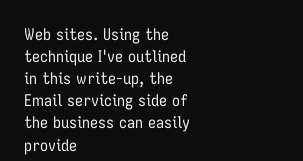Web sites. Using the technique I've outlined in this write-up, the Email servicing side of the business can easily provide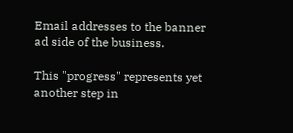Email addresses to the banner ad side of the business.

This "progress" represents yet another step in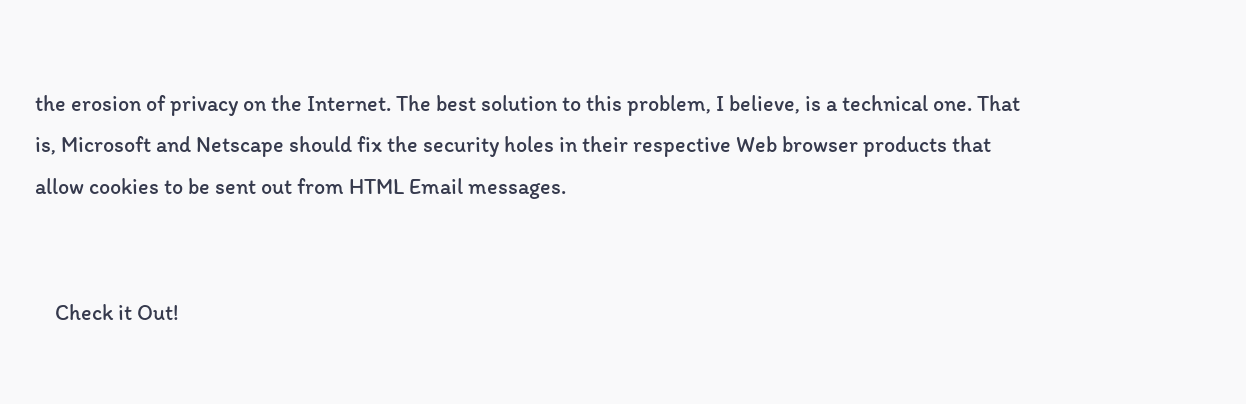the erosion of privacy on the Internet. The best solution to this problem, I believe, is a technical one. That is, Microsoft and Netscape should fix the security holes in their respective Web browser products that allow cookies to be sent out from HTML Email messages.


    Check it Out!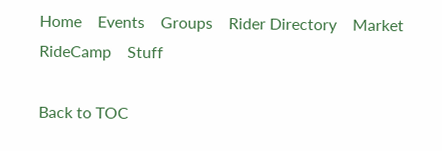Home    Events    Groups    Rider Directory    Market    RideCamp    Stuff

Back to TOC